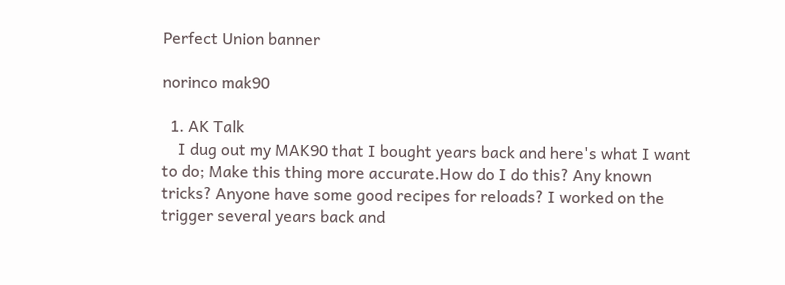Perfect Union banner

norinco mak90

  1. AK Talk
    I dug out my MAK90 that I bought years back and here's what I want to do; Make this thing more accurate.How do I do this? Any known tricks? Anyone have some good recipes for reloads? I worked on the trigger several years back and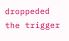droppeded the trigger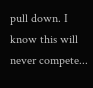pull down. I know this will never compete...